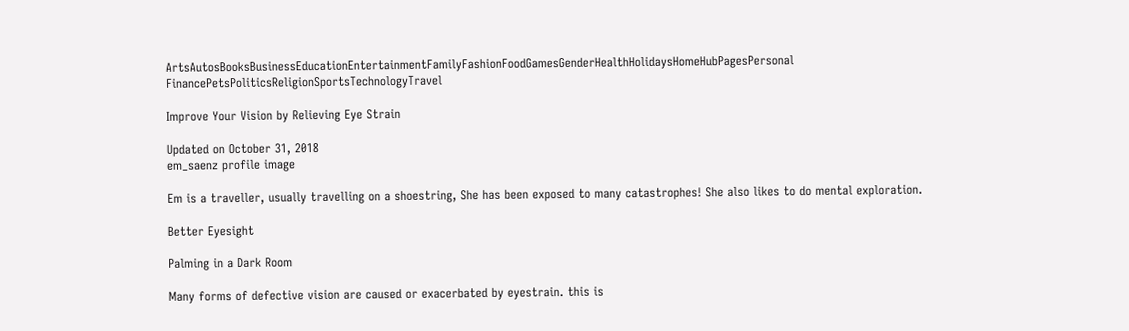ArtsAutosBooksBusinessEducationEntertainmentFamilyFashionFoodGamesGenderHealthHolidaysHomeHubPagesPersonal FinancePetsPoliticsReligionSportsTechnologyTravel

Improve Your Vision by Relieving Eye Strain

Updated on October 31, 2018
em_saenz profile image

Em is a traveller, usually travelling on a shoestring, She has been exposed to many catastrophes! She also likes to do mental exploration.

Better Eyesight

Palming in a Dark Room

Many forms of defective vision are caused or exacerbated by eyestrain. this is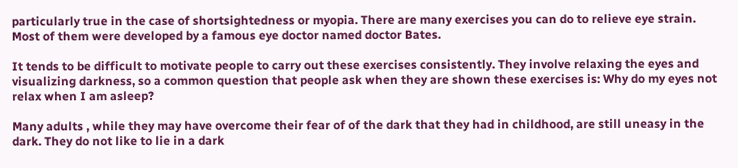particularly true in the case of shortsightedness or myopia. There are many exercises you can do to relieve eye strain. Most of them were developed by a famous eye doctor named doctor Bates.

It tends to be difficult to motivate people to carry out these exercises consistently. They involve relaxing the eyes and visualizing darkness, so a common question that people ask when they are shown these exercises is: Why do my eyes not relax when I am asleep?

Many adults , while they may have overcome their fear of of the dark that they had in childhood, are still uneasy in the dark. They do not like to lie in a dark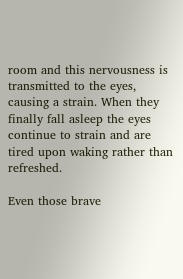room and this nervousness is transmitted to the eyes, causing a strain. When they finally fall asleep the eyes continue to strain and are tired upon waking rather than refreshed.

Even those brave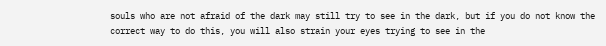souls who are not afraid of the dark may still try to see in the dark, but if you do not know the correct way to do this, you will also strain your eyes trying to see in the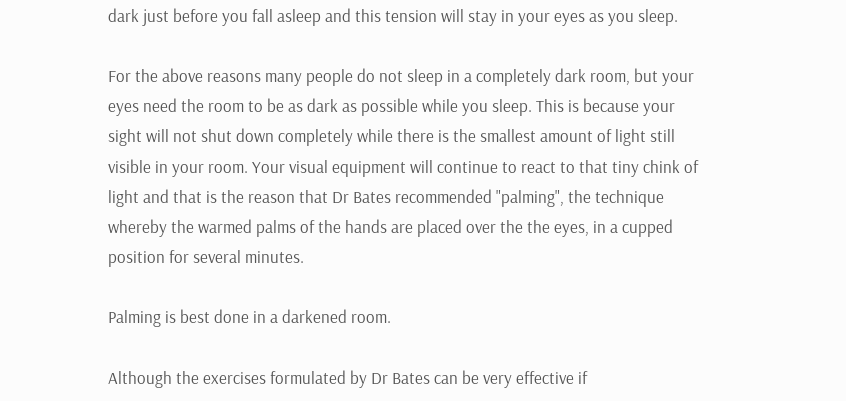dark just before you fall asleep and this tension will stay in your eyes as you sleep.

For the above reasons many people do not sleep in a completely dark room, but your eyes need the room to be as dark as possible while you sleep. This is because your sight will not shut down completely while there is the smallest amount of light still visible in your room. Your visual equipment will continue to react to that tiny chink of light and that is the reason that Dr Bates recommended "palming", the technique whereby the warmed palms of the hands are placed over the the eyes, in a cupped position for several minutes.

Palming is best done in a darkened room.

Although the exercises formulated by Dr Bates can be very effective if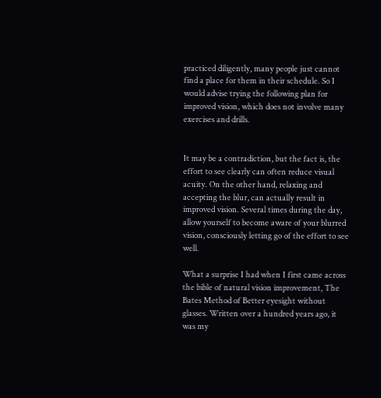practiced diligently, many people just cannot find a place for them in their schedule. So I would advise trying the following plan for improved vision, which does not involve many exercises and drills.


It may be a contradiction, but the fact is, the effort to see clearly can often reduce visual acuity. On the other hand, relaxing and accepting the blur, can actually result in improved vision. Several times during the day, allow yourself to become aware of your blurred vision, consciously letting go of the effort to see well.

What a surprise I had when I first came across the bible of natural vision improvement, The Bates Method of Better eyesight without glasses. Written over a hundred years ago, it was my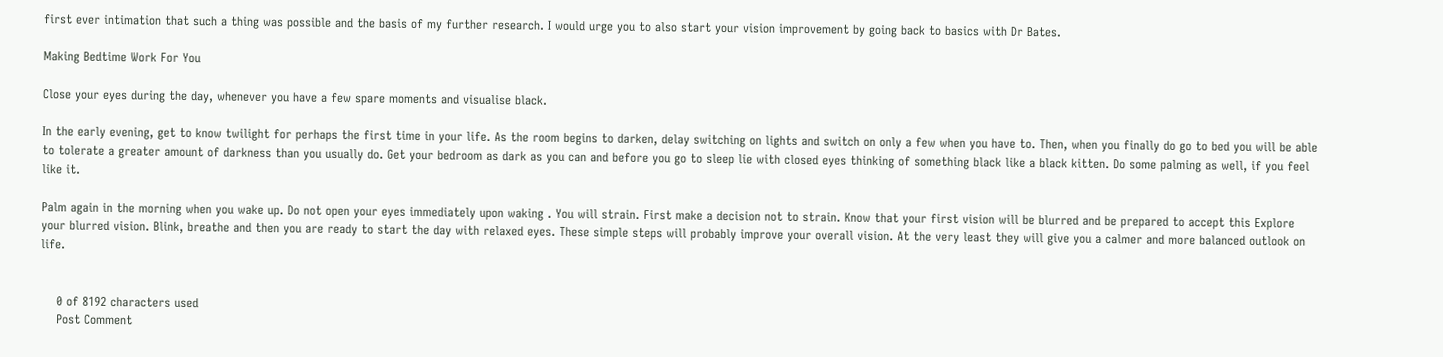first ever intimation that such a thing was possible and the basis of my further research. I would urge you to also start your vision improvement by going back to basics with Dr Bates.

Making Bedtime Work For You

Close your eyes during the day, whenever you have a few spare moments and visualise black.

In the early evening, get to know twilight for perhaps the first time in your life. As the room begins to darken, delay switching on lights and switch on only a few when you have to. Then, when you finally do go to bed you will be able to tolerate a greater amount of darkness than you usually do. Get your bedroom as dark as you can and before you go to sleep lie with closed eyes thinking of something black like a black kitten. Do some palming as well, if you feel like it.

Palm again in the morning when you wake up. Do not open your eyes immediately upon waking . You will strain. First make a decision not to strain. Know that your first vision will be blurred and be prepared to accept this Explore your blurred vision. Blink, breathe and then you are ready to start the day with relaxed eyes. These simple steps will probably improve your overall vision. At the very least they will give you a calmer and more balanced outlook on life.


    0 of 8192 characters used
    Post Comment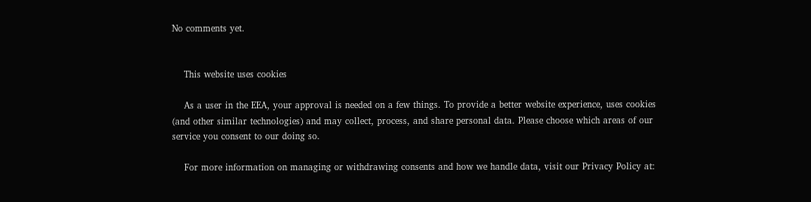No comments yet.


    This website uses cookies

    As a user in the EEA, your approval is needed on a few things. To provide a better website experience, uses cookies (and other similar technologies) and may collect, process, and share personal data. Please choose which areas of our service you consent to our doing so.

    For more information on managing or withdrawing consents and how we handle data, visit our Privacy Policy at: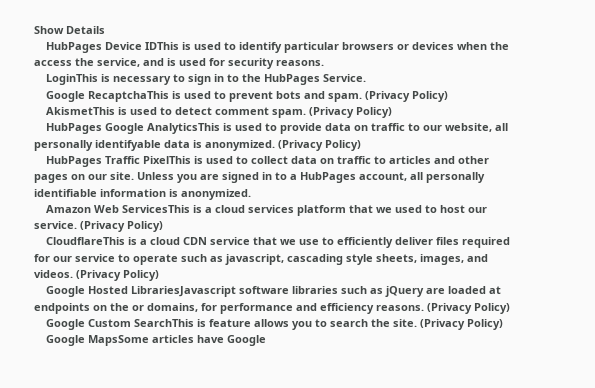Show Details
    HubPages Device IDThis is used to identify particular browsers or devices when the access the service, and is used for security reasons.
    LoginThis is necessary to sign in to the HubPages Service.
    Google RecaptchaThis is used to prevent bots and spam. (Privacy Policy)
    AkismetThis is used to detect comment spam. (Privacy Policy)
    HubPages Google AnalyticsThis is used to provide data on traffic to our website, all personally identifyable data is anonymized. (Privacy Policy)
    HubPages Traffic PixelThis is used to collect data on traffic to articles and other pages on our site. Unless you are signed in to a HubPages account, all personally identifiable information is anonymized.
    Amazon Web ServicesThis is a cloud services platform that we used to host our service. (Privacy Policy)
    CloudflareThis is a cloud CDN service that we use to efficiently deliver files required for our service to operate such as javascript, cascading style sheets, images, and videos. (Privacy Policy)
    Google Hosted LibrariesJavascript software libraries such as jQuery are loaded at endpoints on the or domains, for performance and efficiency reasons. (Privacy Policy)
    Google Custom SearchThis is feature allows you to search the site. (Privacy Policy)
    Google MapsSome articles have Google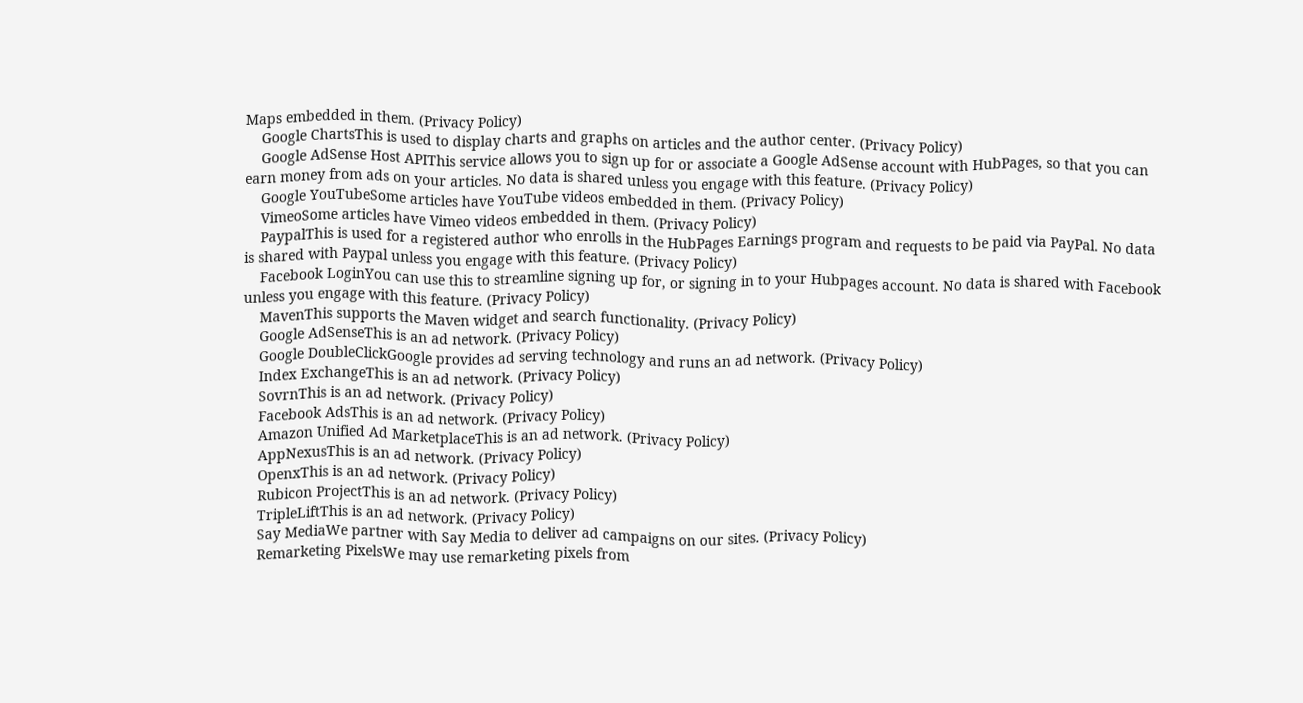Maps embedded in them. (Privacy Policy)
    Google ChartsThis is used to display charts and graphs on articles and the author center. (Privacy Policy)
    Google AdSense Host APIThis service allows you to sign up for or associate a Google AdSense account with HubPages, so that you can earn money from ads on your articles. No data is shared unless you engage with this feature. (Privacy Policy)
    Google YouTubeSome articles have YouTube videos embedded in them. (Privacy Policy)
    VimeoSome articles have Vimeo videos embedded in them. (Privacy Policy)
    PaypalThis is used for a registered author who enrolls in the HubPages Earnings program and requests to be paid via PayPal. No data is shared with Paypal unless you engage with this feature. (Privacy Policy)
    Facebook LoginYou can use this to streamline signing up for, or signing in to your Hubpages account. No data is shared with Facebook unless you engage with this feature. (Privacy Policy)
    MavenThis supports the Maven widget and search functionality. (Privacy Policy)
    Google AdSenseThis is an ad network. (Privacy Policy)
    Google DoubleClickGoogle provides ad serving technology and runs an ad network. (Privacy Policy)
    Index ExchangeThis is an ad network. (Privacy Policy)
    SovrnThis is an ad network. (Privacy Policy)
    Facebook AdsThis is an ad network. (Privacy Policy)
    Amazon Unified Ad MarketplaceThis is an ad network. (Privacy Policy)
    AppNexusThis is an ad network. (Privacy Policy)
    OpenxThis is an ad network. (Privacy Policy)
    Rubicon ProjectThis is an ad network. (Privacy Policy)
    TripleLiftThis is an ad network. (Privacy Policy)
    Say MediaWe partner with Say Media to deliver ad campaigns on our sites. (Privacy Policy)
    Remarketing PixelsWe may use remarketing pixels from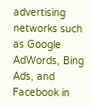advertising networks such as Google AdWords, Bing Ads, and Facebook in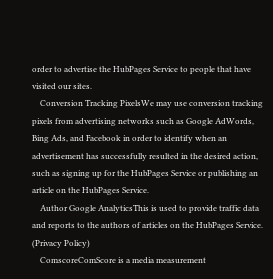order to advertise the HubPages Service to people that have visited our sites.
    Conversion Tracking PixelsWe may use conversion tracking pixels from advertising networks such as Google AdWords, Bing Ads, and Facebook in order to identify when an advertisement has successfully resulted in the desired action, such as signing up for the HubPages Service or publishing an article on the HubPages Service.
    Author Google AnalyticsThis is used to provide traffic data and reports to the authors of articles on the HubPages Service. (Privacy Policy)
    ComscoreComScore is a media measurement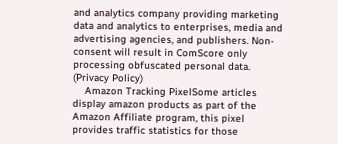and analytics company providing marketing data and analytics to enterprises, media and advertising agencies, and publishers. Non-consent will result in ComScore only processing obfuscated personal data. (Privacy Policy)
    Amazon Tracking PixelSome articles display amazon products as part of the Amazon Affiliate program, this pixel provides traffic statistics for those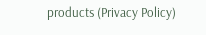products (Privacy Policy)